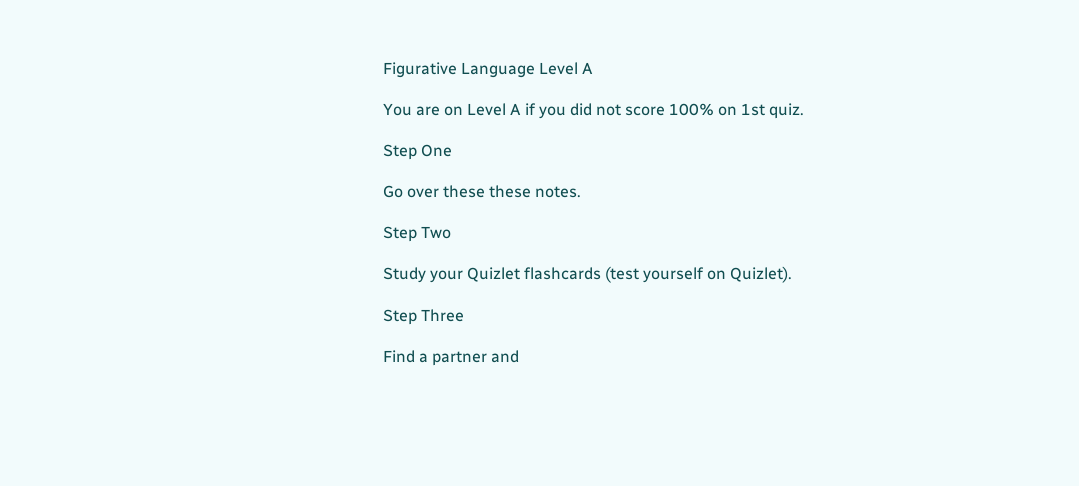Figurative Language Level A

You are on Level A if you did not score 100% on 1st quiz.

Step One

Go over these these notes.

Step Two

Study your Quizlet flashcards (test yourself on Quizlet).

Step Three

Find a partner and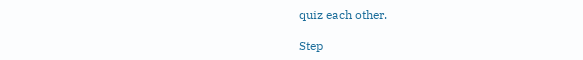quiz each other.

Step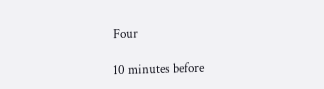Four

10 minutes before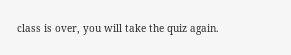class is over, you will take the quiz again.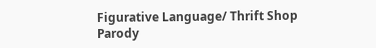Figurative Language/ Thrift Shop Parody